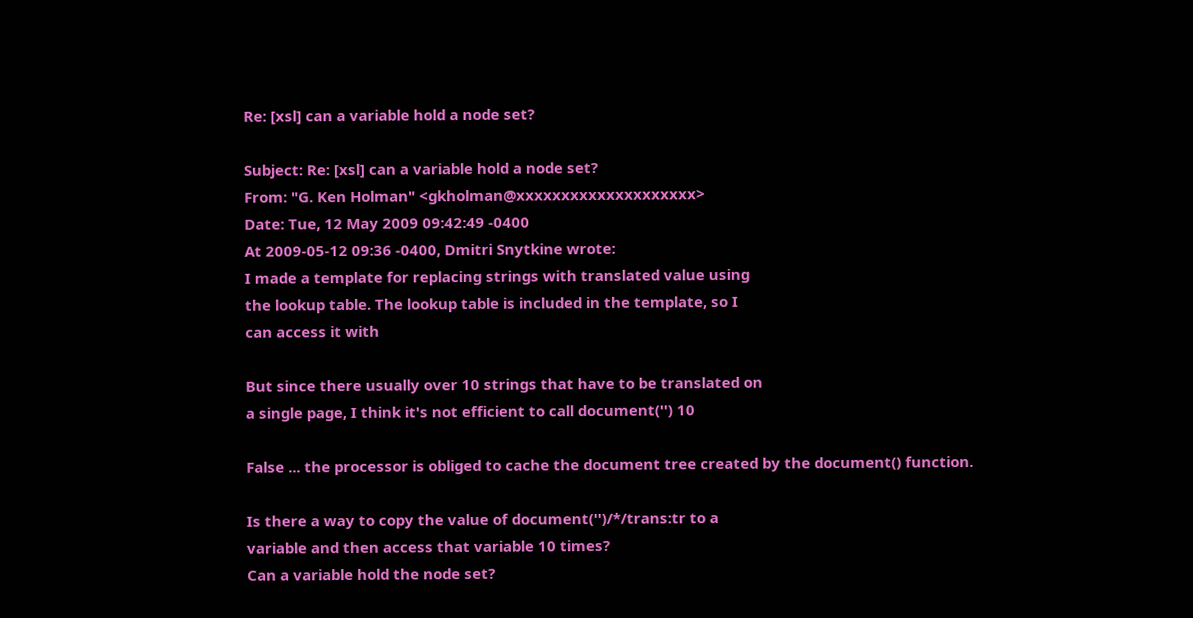Re: [xsl] can a variable hold a node set?

Subject: Re: [xsl] can a variable hold a node set?
From: "G. Ken Holman" <gkholman@xxxxxxxxxxxxxxxxxxxx>
Date: Tue, 12 May 2009 09:42:49 -0400
At 2009-05-12 09:36 -0400, Dmitri Snytkine wrote:
I made a template for replacing strings with translated value using
the lookup table. The lookup table is included in the template, so I
can access it with

But since there usually over 10 strings that have to be translated on
a single page, I think it's not efficient to call document('') 10

False ... the processor is obliged to cache the document tree created by the document() function.

Is there a way to copy the value of document('')/*/trans:tr to a
variable and then access that variable 10 times?
Can a variable hold the node set?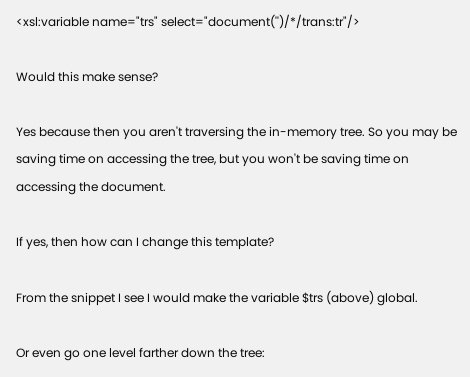<xsl:variable name="trs" select="document('')/*/trans:tr"/>

Would this make sense?

Yes because then you aren't traversing the in-memory tree. So you may be saving time on accessing the tree, but you won't be saving time on accessing the document.

If yes, then how can I change this template?

From the snippet I see I would make the variable $trs (above) global.

Or even go one level farther down the tree: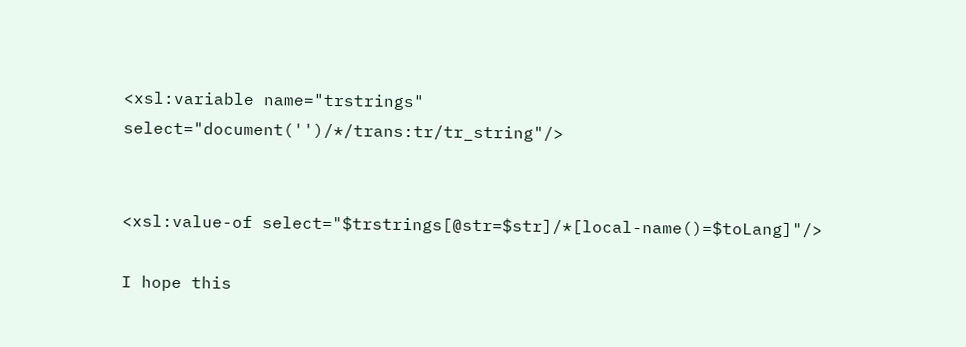<xsl:variable name="trstrings" select="document('')/*/trans:tr/tr_string"/>


<xsl:value-of select="$trstrings[@str=$str]/*[local-name()=$toLang]"/>

I hope this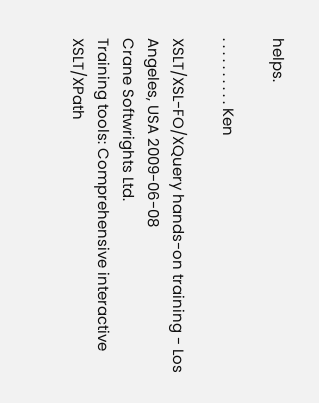helps.

. . . . . . . . . . Ken

XSLT/XSL-FO/XQuery hands-on training - Los Angeles, USA 2009-06-08
Crane Softwrights Ltd.
Training tools: Comprehensive interactive XSLT/XPath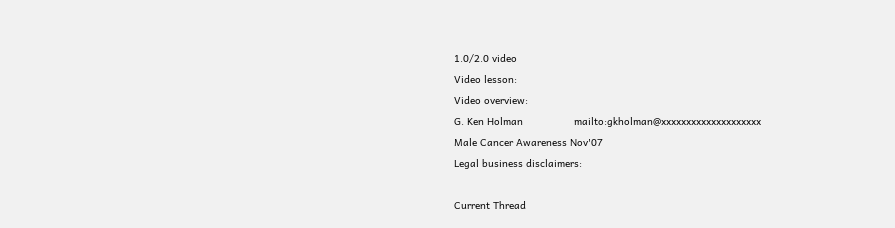1.0/2.0 video
Video lesson:
Video overview:
G. Ken Holman                 mailto:gkholman@xxxxxxxxxxxxxxxxxxxx
Male Cancer Awareness Nov'07
Legal business disclaimers:

Current Thread